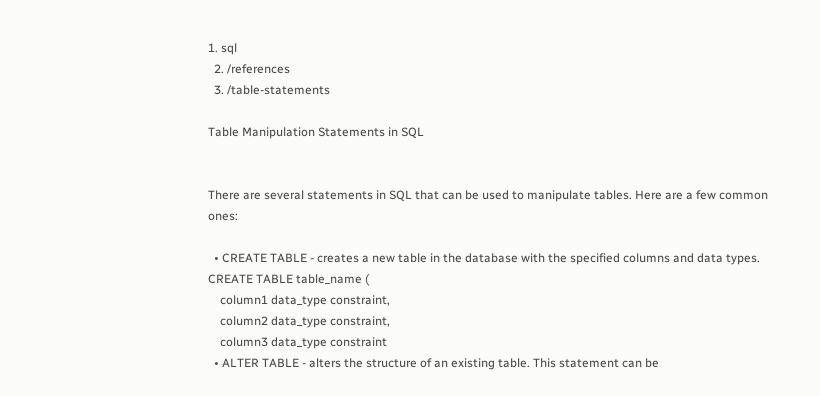1. sql
  2. /references
  3. /table-statements

Table Manipulation Statements in SQL


There are several statements in SQL that can be used to manipulate tables. Here are a few common ones:

  • CREATE TABLE - creates a new table in the database with the specified columns and data types.
CREATE TABLE table_name (
    column1 data_type constraint,
    column2 data_type constraint,
    column3 data_type constraint
  • ALTER TABLE - alters the structure of an existing table. This statement can be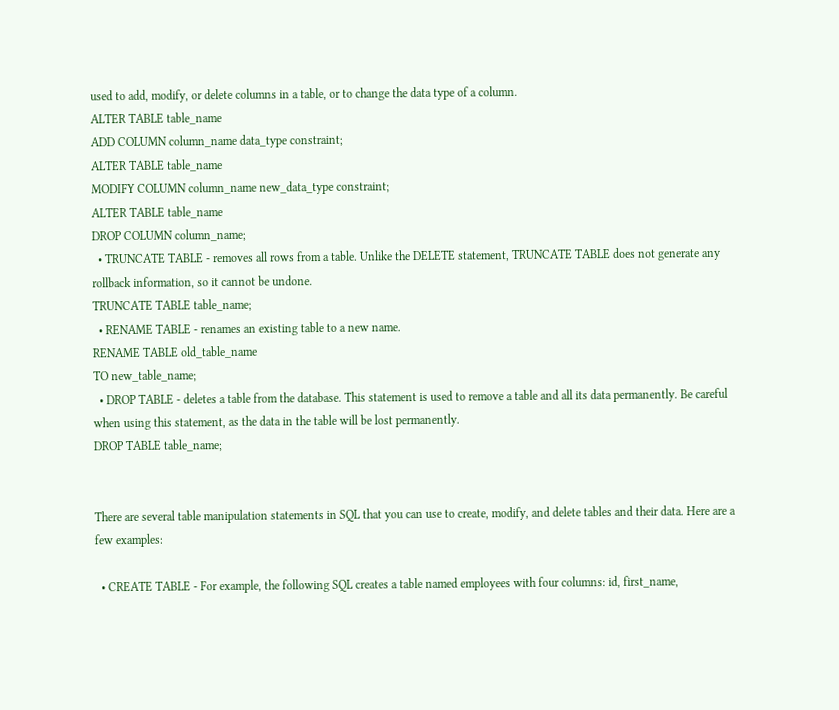used to add, modify, or delete columns in a table, or to change the data type of a column.
ALTER TABLE table_name
ADD COLUMN column_name data_type constraint;
ALTER TABLE table_name
MODIFY COLUMN column_name new_data_type constraint;
ALTER TABLE table_name
DROP COLUMN column_name;
  • TRUNCATE TABLE - removes all rows from a table. Unlike the DELETE statement, TRUNCATE TABLE does not generate any rollback information, so it cannot be undone.
TRUNCATE TABLE table_name;
  • RENAME TABLE - renames an existing table to a new name.
RENAME TABLE old_table_name
TO new_table_name;
  • DROP TABLE - deletes a table from the database. This statement is used to remove a table and all its data permanently. Be careful when using this statement, as the data in the table will be lost permanently.
DROP TABLE table_name;


There are several table manipulation statements in SQL that you can use to create, modify, and delete tables and their data. Here are a few examples:

  • CREATE TABLE - For example, the following SQL creates a table named employees with four columns: id, first_name,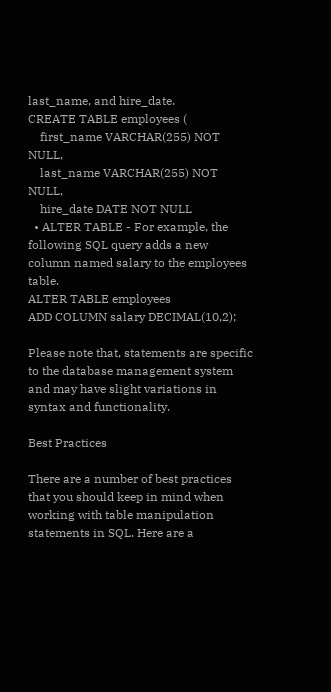last_name, and hire_date.
CREATE TABLE employees (
    first_name VARCHAR(255) NOT NULL,
    last_name VARCHAR(255) NOT NULL,
    hire_date DATE NOT NULL
  • ALTER TABLE - For example, the following SQL query adds a new column named salary to the employees table.
ALTER TABLE employees
ADD COLUMN salary DECIMAL(10,2);

Please note that, statements are specific to the database management system and may have slight variations in syntax and functionality.

Best Practices

There are a number of best practices that you should keep in mind when working with table manipulation statements in SQL. Here are a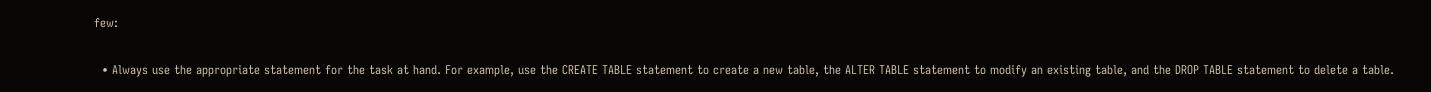few:

  • Always use the appropriate statement for the task at hand. For example, use the CREATE TABLE statement to create a new table, the ALTER TABLE statement to modify an existing table, and the DROP TABLE statement to delete a table.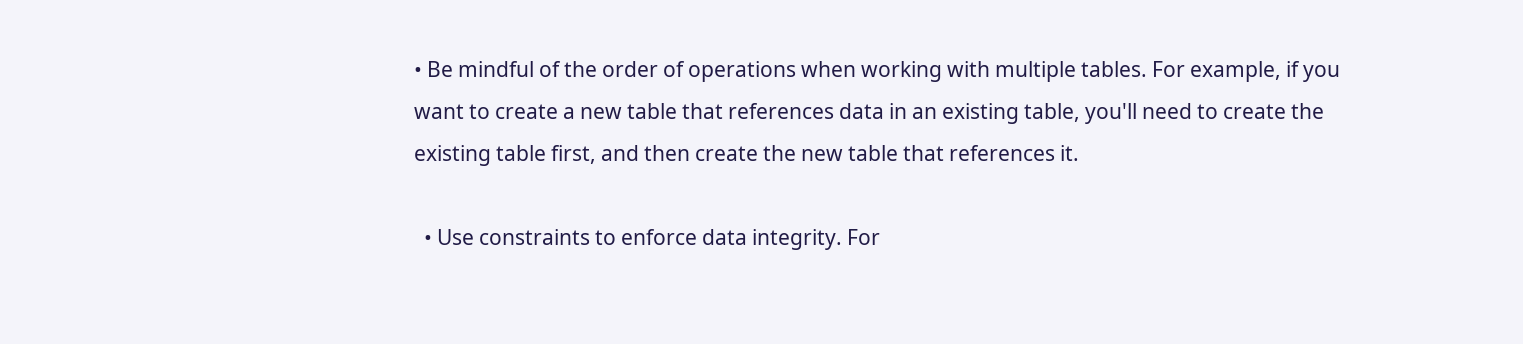• Be mindful of the order of operations when working with multiple tables. For example, if you want to create a new table that references data in an existing table, you'll need to create the existing table first, and then create the new table that references it.

  • Use constraints to enforce data integrity. For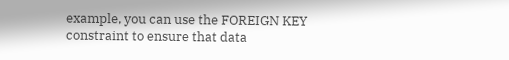example, you can use the FOREIGN KEY constraint to ensure that data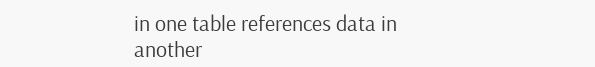in one table references data in another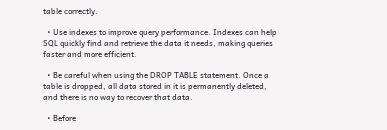table correctly.

  • Use indexes to improve query performance. Indexes can help SQL quickly find and retrieve the data it needs, making queries faster and more efficient.

  • Be careful when using the DROP TABLE statement. Once a table is dropped, all data stored in it is permanently deleted, and there is no way to recover that data.

  • Before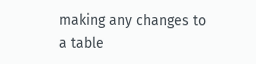making any changes to a table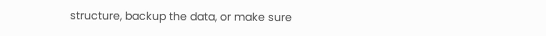structure, backup the data, or make sure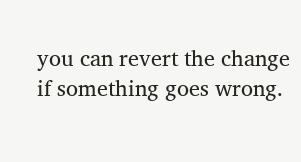you can revert the change if something goes wrong.